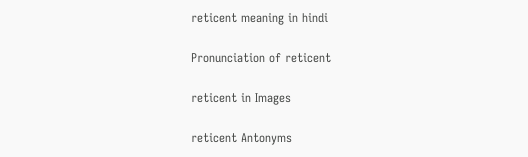reticent meaning in hindi

Pronunciation of reticent

reticent in Images

reticent Antonyms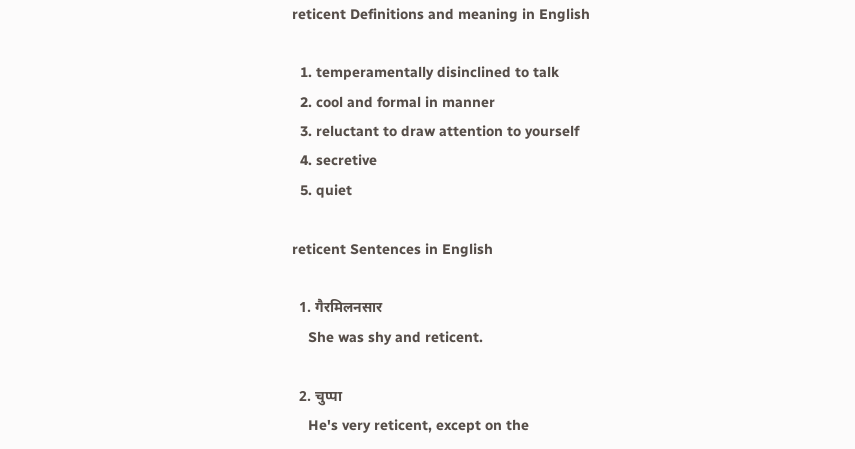reticent Definitions and meaning in English

  1. temperamentally disinclined to talk
  2. cool and formal in manner
  3. reluctant to draw attention to yourself
  4. secretive
  5. quiet

reticent Sentences in English

  1. गैरमिलनसार
    She was shy and reticent.

  2. चुप्पा
    He's very reticent, except on the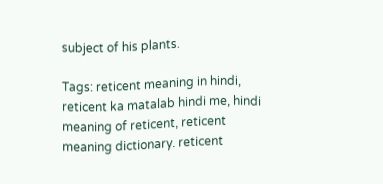subject of his plants.

Tags: reticent meaning in hindi, reticent ka matalab hindi me, hindi meaning of reticent, reticent meaning dictionary. reticent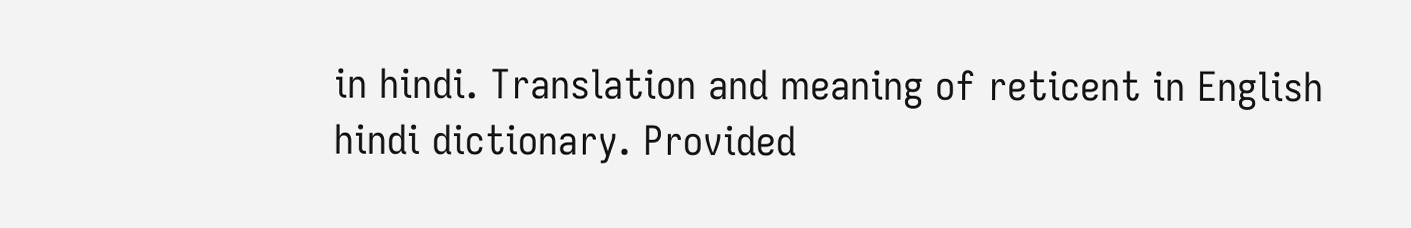in hindi. Translation and meaning of reticent in English hindi dictionary. Provided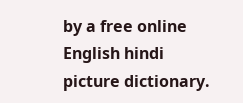by a free online English hindi picture dictionary.